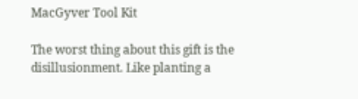MacGyver Tool Kit

The worst thing about this gift is the disillusionment. Like planting a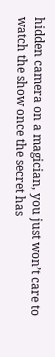hidden camera on a magician, you just won’t care to watch the show once the secret has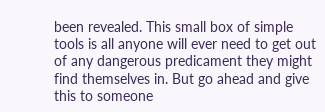been revealed. This small box of simple tools is all anyone will ever need to get out of any dangerous predicament they might find themselves in. But go ahead and give this to someone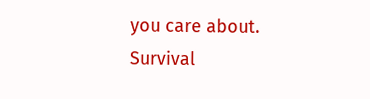you care about. Survival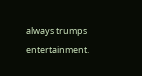always trumps entertainment.